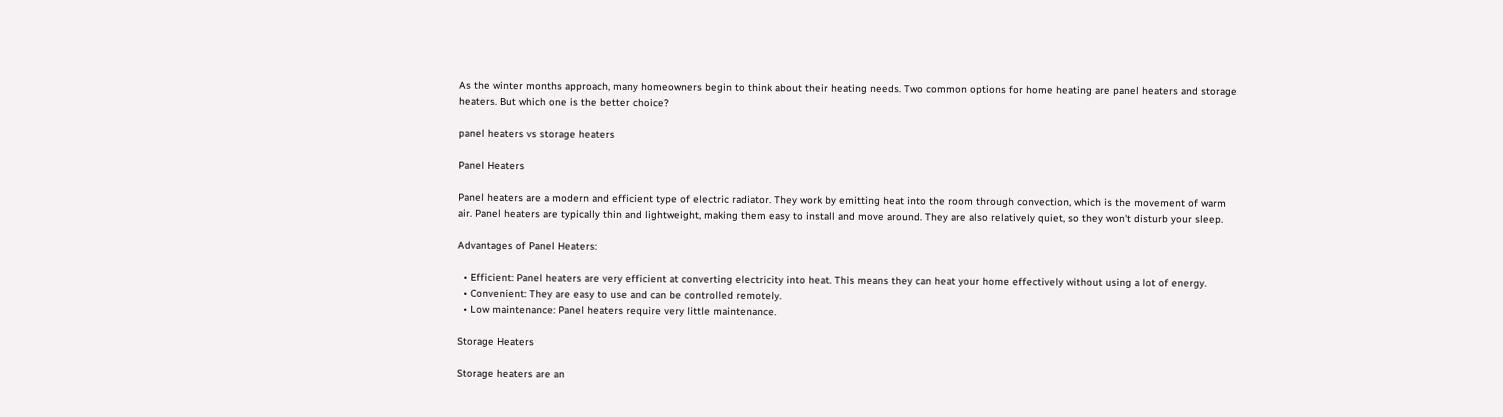As the winter months approach, many homeowners begin to think about their heating needs. Two common options for home heating are panel heaters and storage heaters. But which one is the better choice?

panel heaters vs storage heaters

Panel Heaters

Panel heaters are a modern and efficient type of electric radiator. They work by emitting heat into the room through convection, which is the movement of warm air. Panel heaters are typically thin and lightweight, making them easy to install and move around. They are also relatively quiet, so they won't disturb your sleep.

Advantages of Panel Heaters:

  • Efficient: Panel heaters are very efficient at converting electricity into heat. This means they can heat your home effectively without using a lot of energy.
  • Convenient: They are easy to use and can be controlled remotely.
  • Low maintenance: Panel heaters require very little maintenance.

Storage Heaters

Storage heaters are an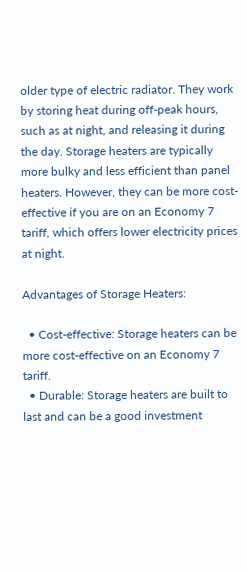older type of electric radiator. They work by storing heat during off-peak hours, such as at night, and releasing it during the day. Storage heaters are typically more bulky and less efficient than panel heaters. However, they can be more cost-effective if you are on an Economy 7 tariff, which offers lower electricity prices at night.

Advantages of Storage Heaters:

  • Cost-effective: Storage heaters can be more cost-effective on an Economy 7 tariff.
  • Durable: Storage heaters are built to last and can be a good investment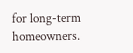for long-term homeowners.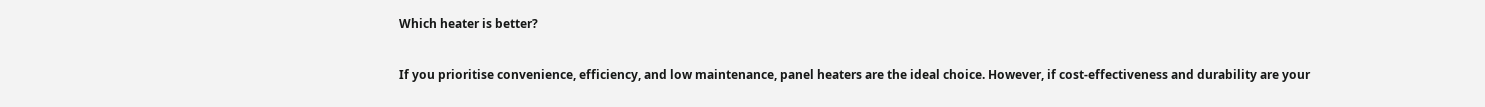Which heater is better?

If you prioritise convenience, efficiency, and low maintenance, panel heaters are the ideal choice. However, if cost-effectiveness and durability are your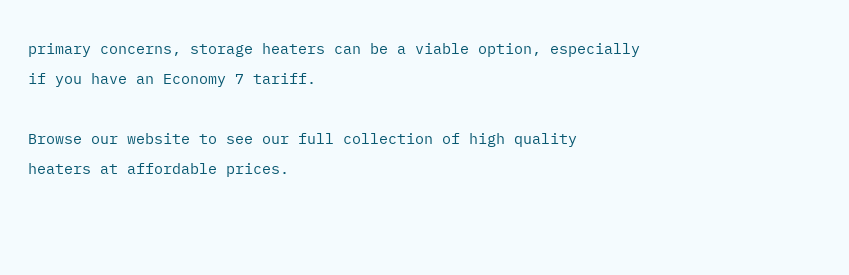primary concerns, storage heaters can be a viable option, especially if you have an Economy 7 tariff.

Browse our website to see our full collection of high quality heaters at affordable prices.